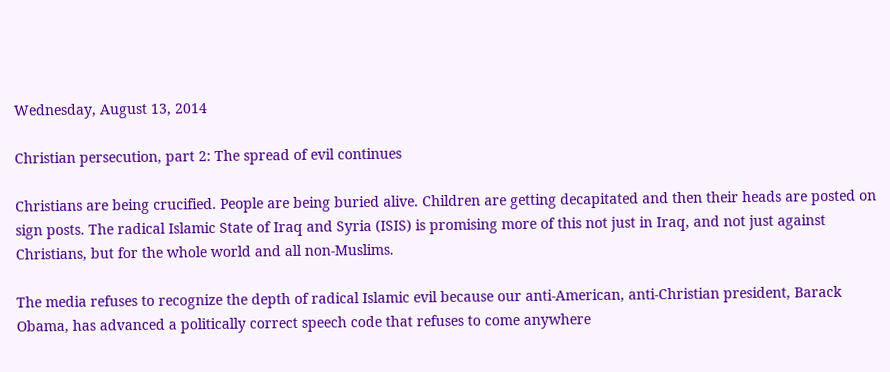Wednesday, August 13, 2014

Christian persecution, part 2: The spread of evil continues

Christians are being crucified. People are being buried alive. Children are getting decapitated and then their heads are posted on sign posts. The radical Islamic State of Iraq and Syria (ISIS) is promising more of this not just in Iraq, and not just against Christians, but for the whole world and all non-Muslims.

The media refuses to recognize the depth of radical Islamic evil because our anti-American, anti-Christian president, Barack Obama, has advanced a politically correct speech code that refuses to come anywhere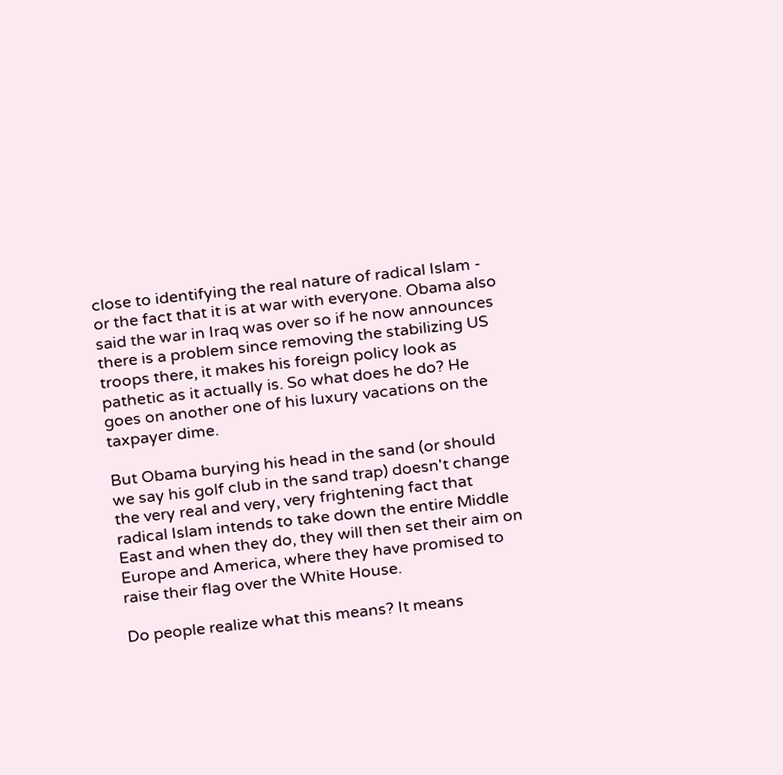close to identifying the real nature of radical Islam - or the fact that it is at war with everyone. Obama also said the war in Iraq was over so if he now announces there is a problem since removing the stabilizing US troops there, it makes his foreign policy look as pathetic as it actually is. So what does he do? He goes on another one of his luxury vacations on the taxpayer dime.

But Obama burying his head in the sand (or should we say his golf club in the sand trap) doesn't change the very real and very, very frightening fact that radical Islam intends to take down the entire Middle East and when they do, they will then set their aim on Europe and America, where they have promised to raise their flag over the White House.

Do people realize what this means? It means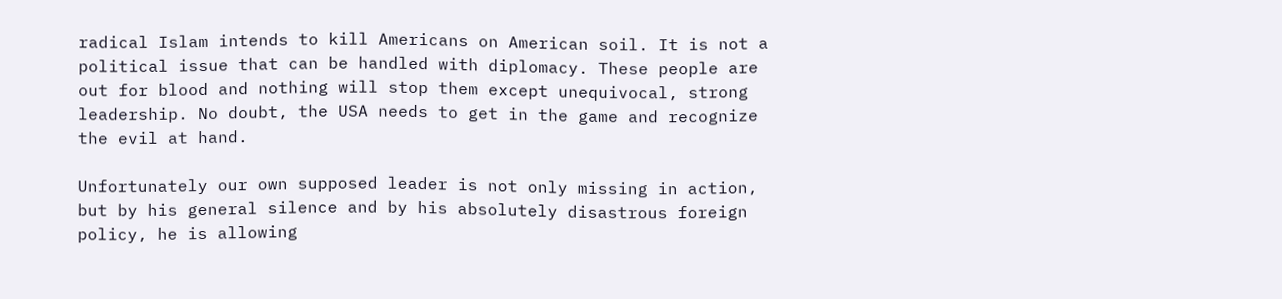radical Islam intends to kill Americans on American soil. It is not a political issue that can be handled with diplomacy. These people are out for blood and nothing will stop them except unequivocal, strong leadership. No doubt, the USA needs to get in the game and recognize the evil at hand.

Unfortunately our own supposed leader is not only missing in action, but by his general silence and by his absolutely disastrous foreign policy, he is allowing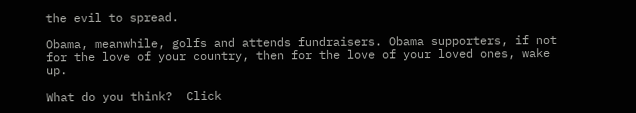the evil to spread.

Obama, meanwhile, golfs and attends fundraisers. Obama supporters, if not for the love of your country, then for the love of your loved ones, wake up.

What do you think?  Click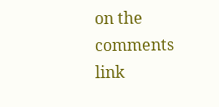on the comments link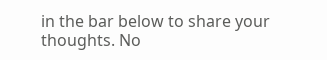in the bar below to share your thoughts. No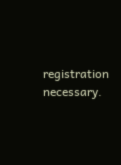registration necessary.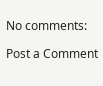No comments:

Post a Comment